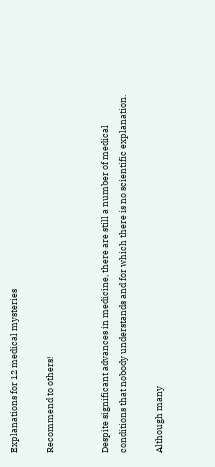Explanations for 12 medical mysteries

Recommend to others!


Despite significant advances in medicine, there are still a number of medical conditions that nobody understands and for which there is no scientific explanation.

Although many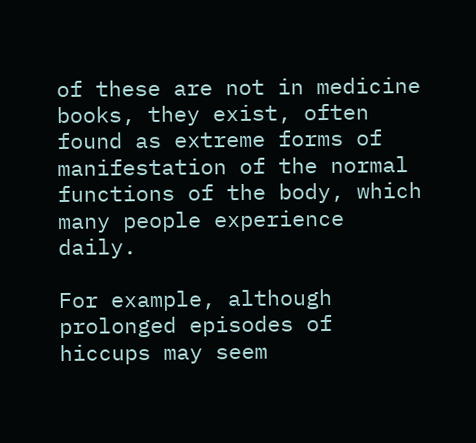of these are not in medicine books, they exist, often found as extreme forms of manifestation of the normal functions of the body, which many people experience daily.

For example, although prolonged episodes of hiccups may seem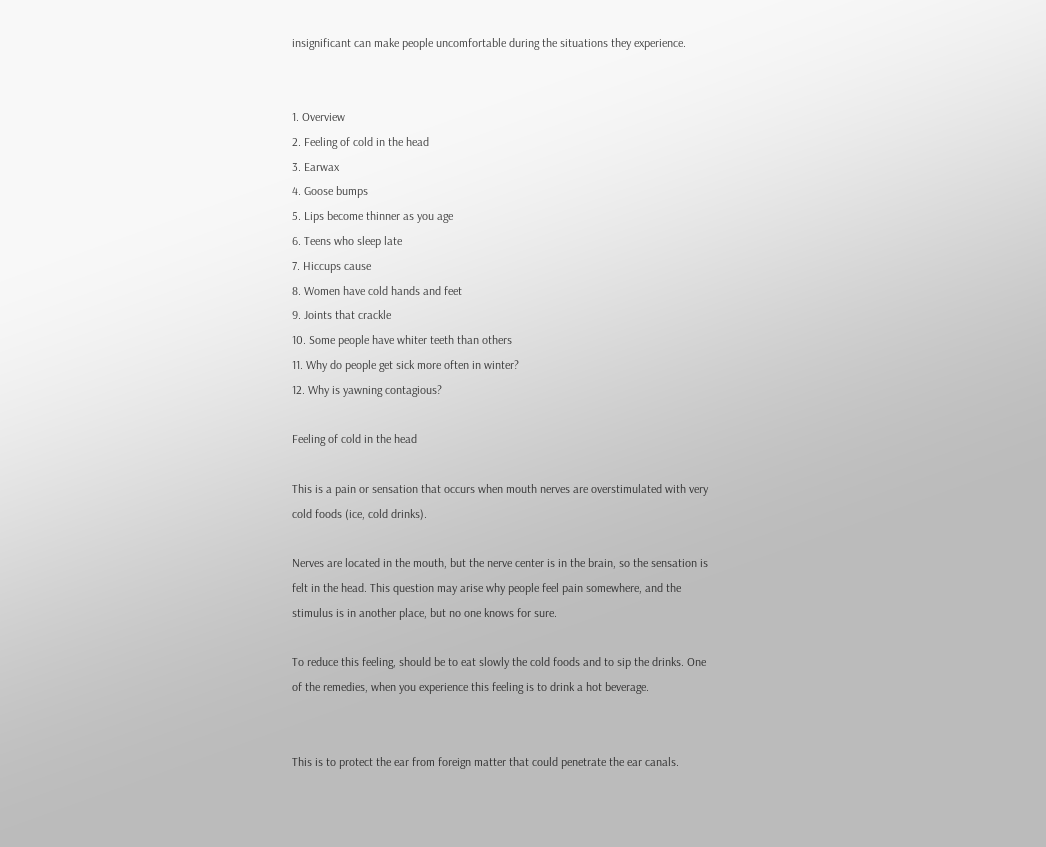insignificant can make people uncomfortable during the situations they experience.


1. Overview
2. Feeling of cold in the head
3. Earwax
4. Goose bumps
5. Lips become thinner as you age
6. Teens who sleep late
7. Hiccups cause
8. Women have cold hands and feet
9. Joints that crackle
10. Some people have whiter teeth than others
11. Why do people get sick more often in winter?
12. Why is yawning contagious?

Feeling of cold in the head

This is a pain or sensation that occurs when mouth nerves are overstimulated with very cold foods (ice, cold drinks).

Nerves are located in the mouth, but the nerve center is in the brain, so the sensation is felt in the head. This question may arise why people feel pain somewhere, and the stimulus is in another place, but no one knows for sure.

To reduce this feeling, should be to eat slowly the cold foods and to sip the drinks. One of the remedies, when you experience this feeling is to drink a hot beverage.


This is to protect the ear from foreign matter that could penetrate the ear canals.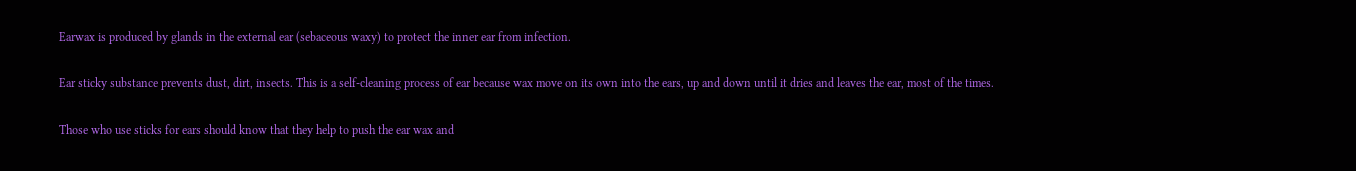Earwax is produced by glands in the external ear (sebaceous waxy) to protect the inner ear from infection.

Ear sticky substance prevents dust, dirt, insects. This is a self-cleaning process of ear because wax move on its own into the ears, up and down until it dries and leaves the ear, most of the times.

Those who use sticks for ears should know that they help to push the ear wax and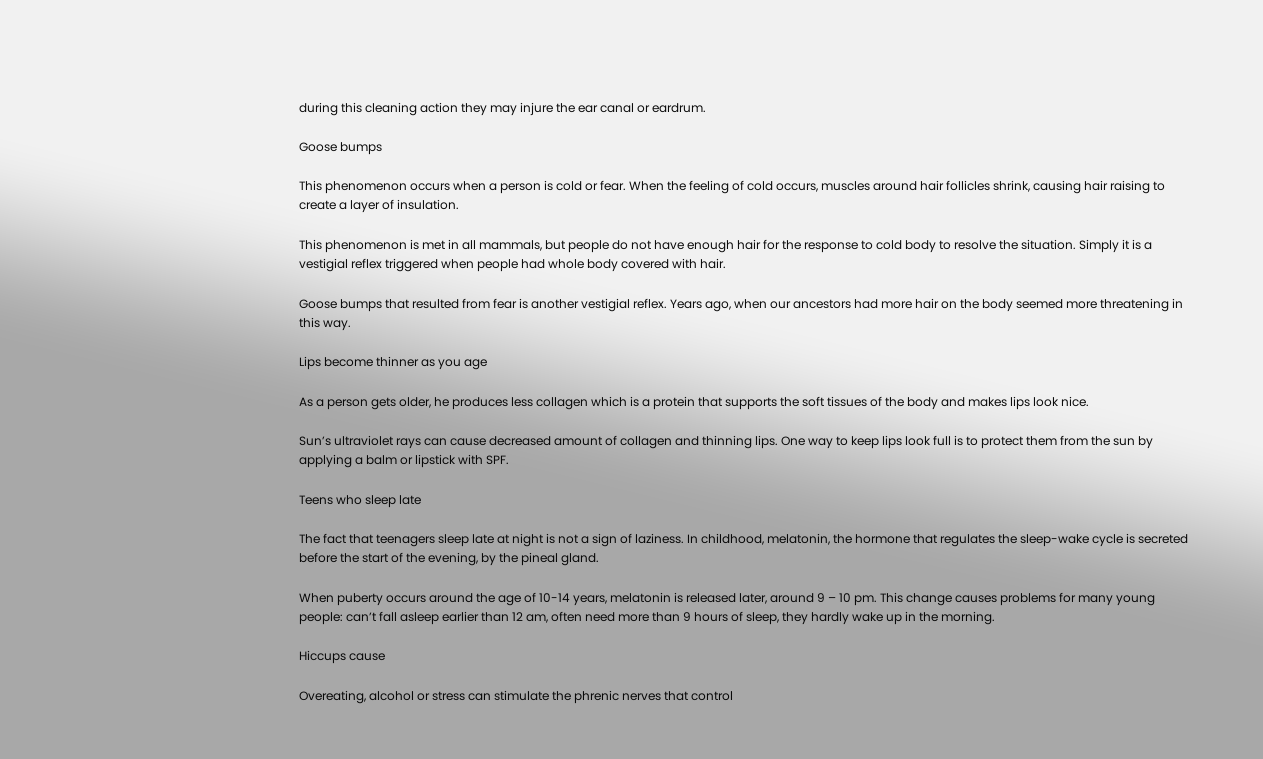during this cleaning action they may injure the ear canal or eardrum.

Goose bumps

This phenomenon occurs when a person is cold or fear. When the feeling of cold occurs, muscles around hair follicles shrink, causing hair raising to create a layer of insulation.

This phenomenon is met in all mammals, but people do not have enough hair for the response to cold body to resolve the situation. Simply it is a vestigial reflex triggered when people had whole body covered with hair.

Goose bumps that resulted from fear is another vestigial reflex. Years ago, when our ancestors had more hair on the body seemed more threatening in this way.

Lips become thinner as you age

As a person gets older, he produces less collagen which is a protein that supports the soft tissues of the body and makes lips look nice.

Sun’s ultraviolet rays can cause decreased amount of collagen and thinning lips. One way to keep lips look full is to protect them from the sun by applying a balm or lipstick with SPF.

Teens who sleep late

The fact that teenagers sleep late at night is not a sign of laziness. In childhood, melatonin, the hormone that regulates the sleep-wake cycle is secreted before the start of the evening, by the pineal gland.

When puberty occurs around the age of 10-14 years, melatonin is released later, around 9 – 10 pm. This change causes problems for many young people: can’t fall asleep earlier than 12 am, often need more than 9 hours of sleep, they hardly wake up in the morning.

Hiccups cause

Overeating, alcohol or stress can stimulate the phrenic nerves that control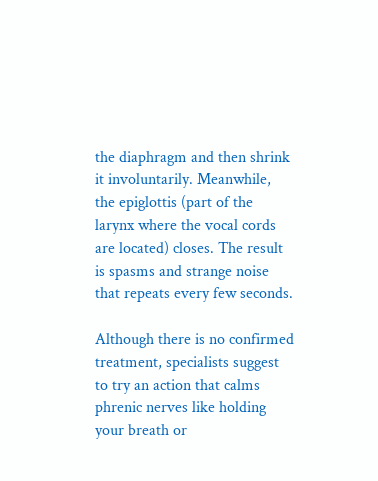the diaphragm and then shrink it involuntarily. Meanwhile, the epiglottis (part of the larynx where the vocal cords are located) closes. The result is spasms and strange noise that repeats every few seconds.

Although there is no confirmed treatment, specialists suggest to try an action that calms phrenic nerves like holding your breath or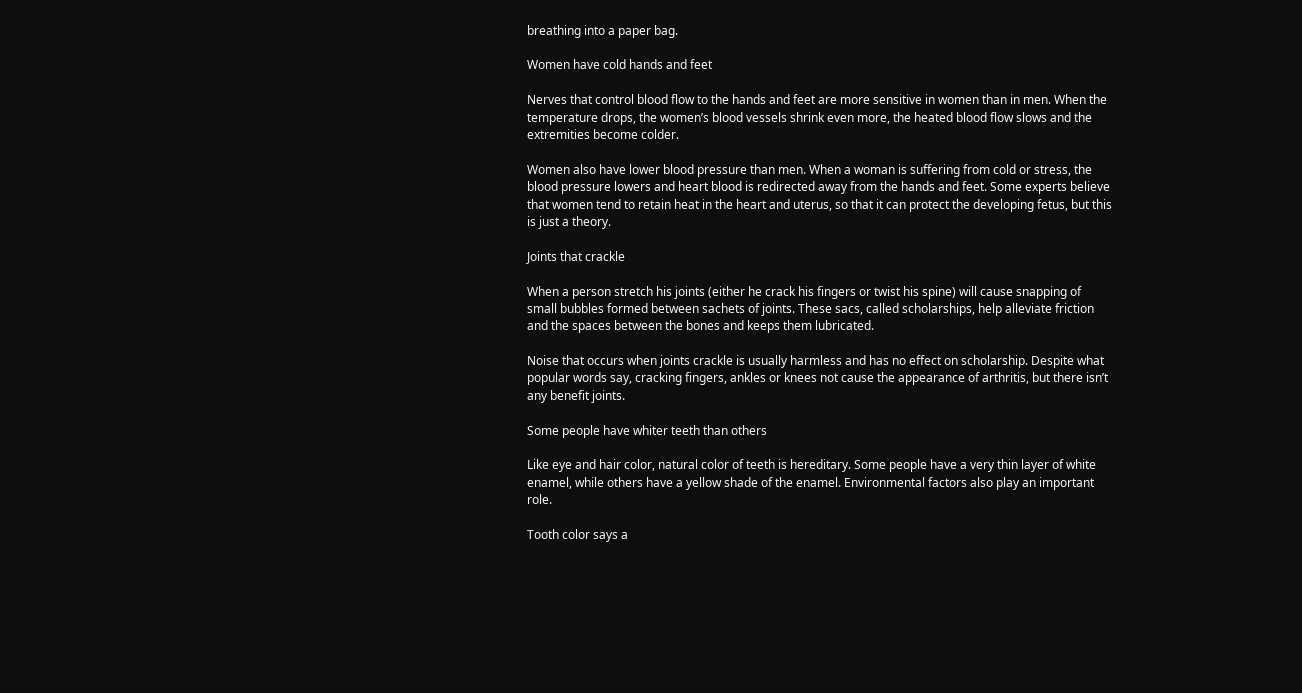breathing into a paper bag.

Women have cold hands and feet

Nerves that control blood flow to the hands and feet are more sensitive in women than in men. When the temperature drops, the women’s blood vessels shrink even more, the heated blood flow slows and the extremities become colder.

Women also have lower blood pressure than men. When a woman is suffering from cold or stress, the blood pressure lowers and heart blood is redirected away from the hands and feet. Some experts believe that women tend to retain heat in the heart and uterus, so that it can protect the developing fetus, but this is just a theory.

Joints that crackle

When a person stretch his joints (either he crack his fingers or twist his spine) will cause snapping of small bubbles formed between sachets of joints. These sacs, called scholarships, help alleviate friction and the spaces between the bones and keeps them lubricated.

Noise that occurs when joints crackle is usually harmless and has no effect on scholarship. Despite what popular words say, cracking fingers, ankles or knees not cause the appearance of arthritis, but there isn’t any benefit joints.

Some people have whiter teeth than others

Like eye and hair color, natural color of teeth is hereditary. Some people have a very thin layer of white enamel, while others have a yellow shade of the enamel. Environmental factors also play an important role.

Tooth color says a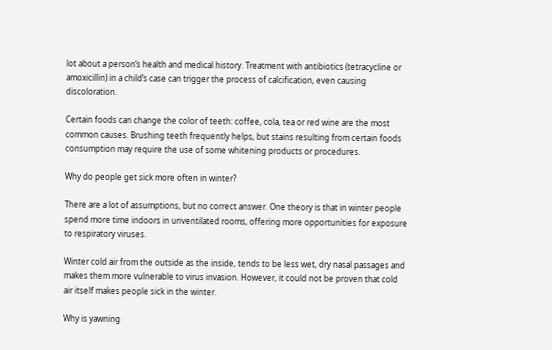lot about a person’s health and medical history. Treatment with antibiotics (tetracycline or amoxicillin) in a child’s case can trigger the process of calcification, even causing discoloration.

Certain foods can change the color of teeth: coffee, cola, tea or red wine are the most common causes. Brushing teeth frequently helps, but stains resulting from certain foods consumption may require the use of some whitening products or procedures.

Why do people get sick more often in winter?

There are a lot of assumptions, but no correct answer. One theory is that in winter people spend more time indoors in unventilated rooms, offering more opportunities for exposure to respiratory viruses.

Winter cold air from the outside as the inside, tends to be less wet, dry nasal passages and makes them more vulnerable to virus invasion. However, it could not be proven that cold air itself makes people sick in the winter.

Why is yawning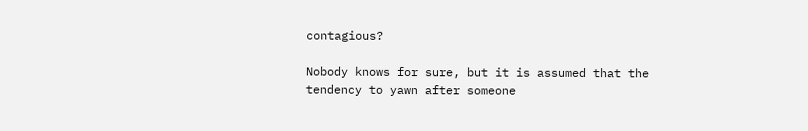contagious?

Nobody knows for sure, but it is assumed that the tendency to yawn after someone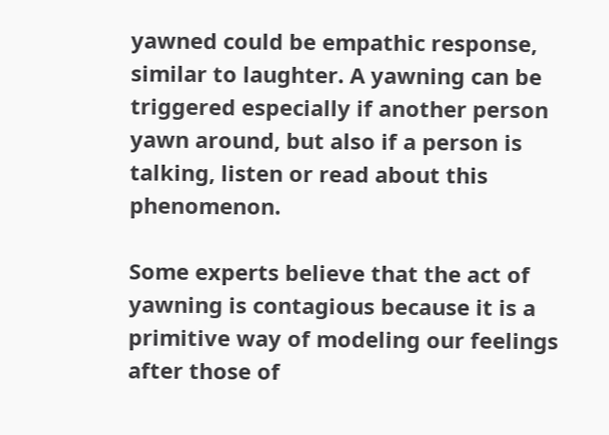yawned could be empathic response, similar to laughter. A yawning can be triggered especially if another person yawn around, but also if a person is talking, listen or read about this phenomenon.

Some experts believe that the act of yawning is contagious because it is a primitive way of modeling our feelings after those of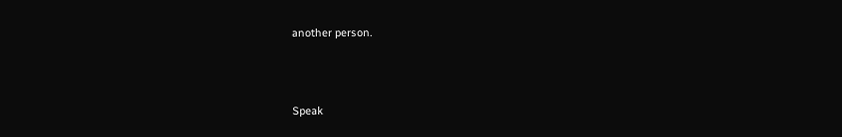another person.



Speak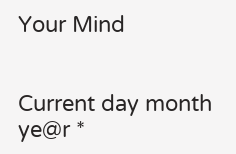Your Mind


Current day month ye@r *